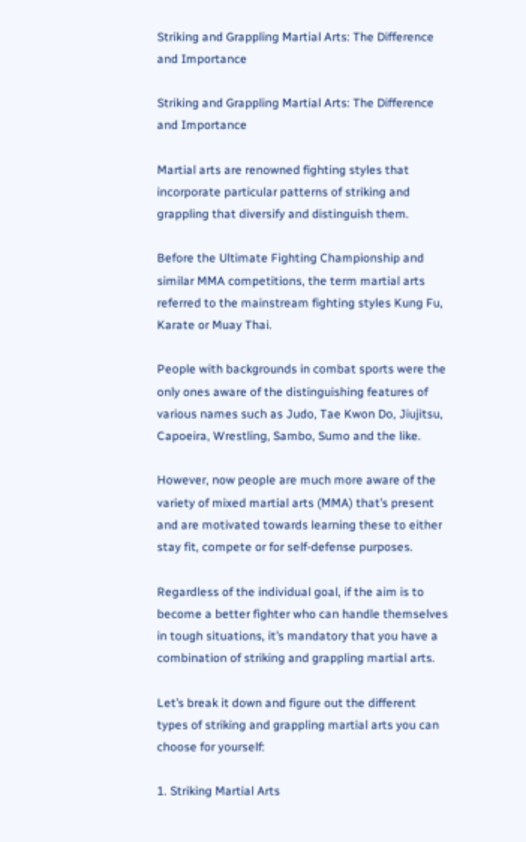Striking and Grappling Martial Arts: The Difference and Importance

Striking and Grappling Martial Arts: The Difference and Importance

Martial arts are renowned fighting styles that incorporate particular patterns of striking and grappling that diversify and distinguish them.

Before the Ultimate Fighting Championship and similar MMA competitions, the term martial arts referred to the mainstream fighting styles Kung Fu, Karate or Muay Thai.

People with backgrounds in combat sports were the only ones aware of the distinguishing features of various names such as Judo, Tae Kwon Do, Jiujitsu, Capoeira, Wrestling, Sambo, Sumo and the like.

However, now people are much more aware of the variety of mixed martial arts (MMA) that’s present and are motivated towards learning these to either stay fit, compete or for self-defense purposes.

Regardless of the individual goal, if the aim is to become a better fighter who can handle themselves in tough situations, it’s mandatory that you have a combination of striking and grappling martial arts.

Let’s break it down and figure out the different types of striking and grappling martial arts you can choose for yourself:

1. Striking Martial Arts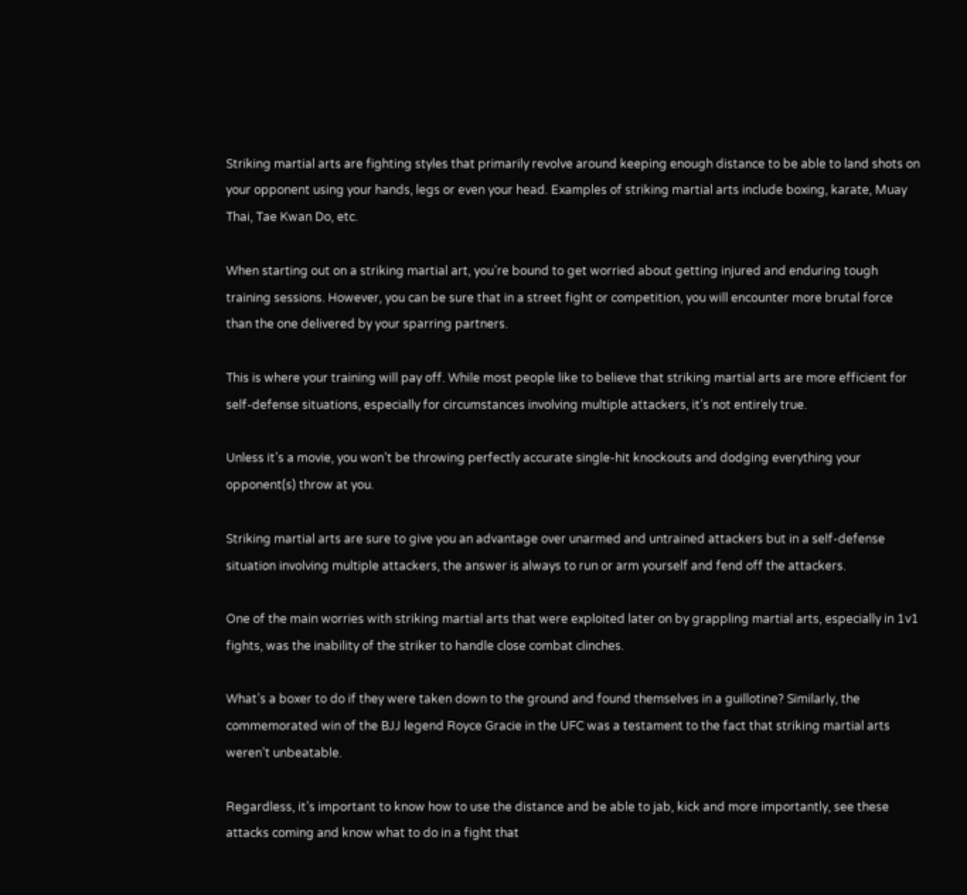Striking martial arts are fighting styles that primarily revolve around keeping enough distance to be able to land shots on your opponent using your hands, legs or even your head. Examples of striking martial arts include boxing, karate, Muay Thai, Tae Kwan Do, etc.

When starting out on a striking martial art, you’re bound to get worried about getting injured and enduring tough training sessions. However, you can be sure that in a street fight or competition, you will encounter more brutal force than the one delivered by your sparring partners.

This is where your training will pay off. While most people like to believe that striking martial arts are more efficient for self-defense situations, especially for circumstances involving multiple attackers, it’s not entirely true.

Unless it’s a movie, you won’t be throwing perfectly accurate single-hit knockouts and dodging everything your opponent(s) throw at you.

Striking martial arts are sure to give you an advantage over unarmed and untrained attackers but in a self-defense situation involving multiple attackers, the answer is always to run or arm yourself and fend off the attackers.

One of the main worries with striking martial arts that were exploited later on by grappling martial arts, especially in 1v1 fights, was the inability of the striker to handle close combat clinches.

What’s a boxer to do if they were taken down to the ground and found themselves in a guillotine? Similarly, the commemorated win of the BJJ legend Royce Gracie in the UFC was a testament to the fact that striking martial arts weren’t unbeatable.

Regardless, it’s important to know how to use the distance and be able to jab, kick and more importantly, see these attacks coming and know what to do in a fight that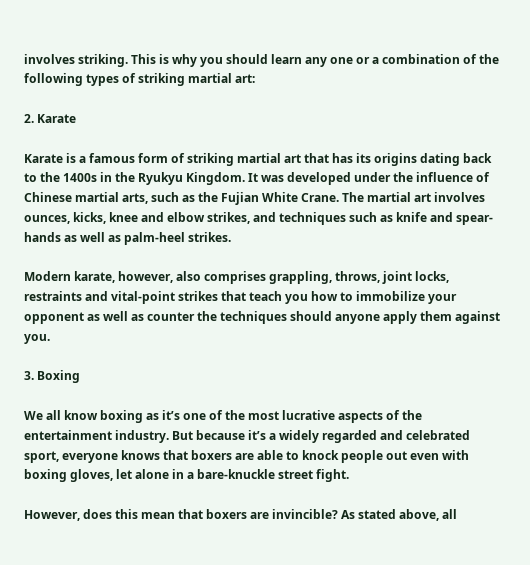involves striking. This is why you should learn any one or a combination of the following types of striking martial art:

2. Karate

Karate is a famous form of striking martial art that has its origins dating back to the 1400s in the Ryukyu Kingdom. It was developed under the influence of Chinese martial arts, such as the Fujian White Crane. The martial art involves ounces, kicks, knee and elbow strikes, and techniques such as knife and spear-hands as well as palm-heel strikes.

Modern karate, however, also comprises grappling, throws, joint locks, restraints and vital-point strikes that teach you how to immobilize your opponent as well as counter the techniques should anyone apply them against you.

3. Boxing

We all know boxing as it’s one of the most lucrative aspects of the entertainment industry. But because it’s a widely regarded and celebrated sport, everyone knows that boxers are able to knock people out even with boxing gloves, let alone in a bare-knuckle street fight.

However, does this mean that boxers are invincible? As stated above, all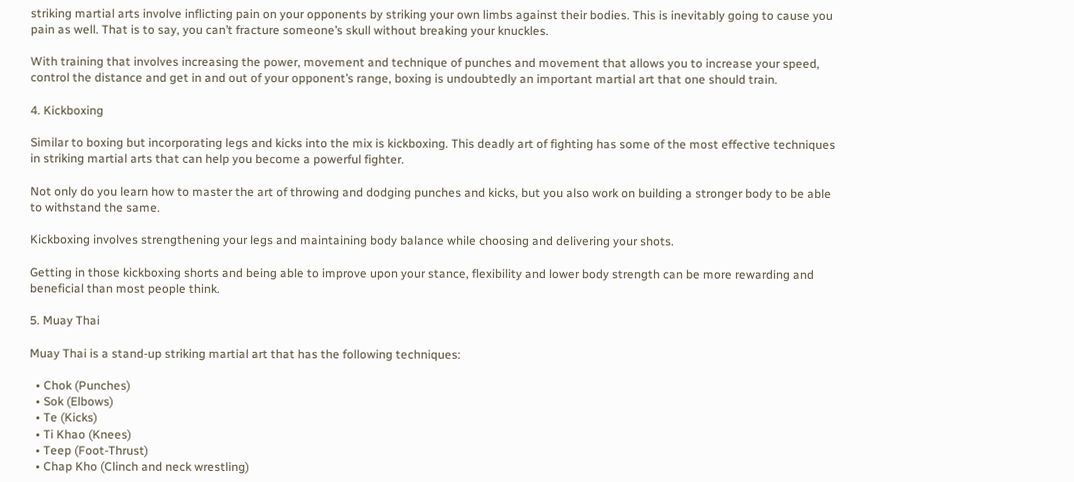striking martial arts involve inflicting pain on your opponents by striking your own limbs against their bodies. This is inevitably going to cause you pain as well. That is to say, you can’t fracture someone’s skull without breaking your knuckles.

With training that involves increasing the power, movement and technique of punches and movement that allows you to increase your speed, control the distance and get in and out of your opponent’s range, boxing is undoubtedly an important martial art that one should train.

4. Kickboxing

Similar to boxing but incorporating legs and kicks into the mix is kickboxing. This deadly art of fighting has some of the most effective techniques in striking martial arts that can help you become a powerful fighter.

Not only do you learn how to master the art of throwing and dodging punches and kicks, but you also work on building a stronger body to be able to withstand the same.

Kickboxing involves strengthening your legs and maintaining body balance while choosing and delivering your shots.

Getting in those kickboxing shorts and being able to improve upon your stance, flexibility and lower body strength can be more rewarding and beneficial than most people think.

5. Muay Thai

Muay Thai is a stand-up striking martial art that has the following techniques:

  • Chok (Punches)
  • Sok (Elbows)
  • Te (Kicks)
  • Ti Khao (Knees)
  • Teep (Foot-Thrust)
  • Chap Kho (Clinch and neck wrestling)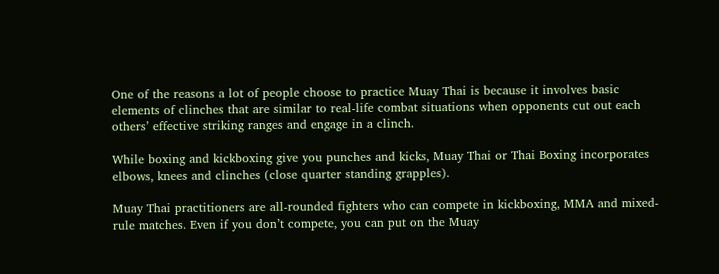One of the reasons a lot of people choose to practice Muay Thai is because it involves basic elements of clinches that are similar to real-life combat situations when opponents cut out each others’ effective striking ranges and engage in a clinch.

While boxing and kickboxing give you punches and kicks, Muay Thai or Thai Boxing incorporates elbows, knees and clinches (close quarter standing grapples).

Muay Thai practitioners are all-rounded fighters who can compete in kickboxing, MMA and mixed-rule matches. Even if you don’t compete, you can put on the Muay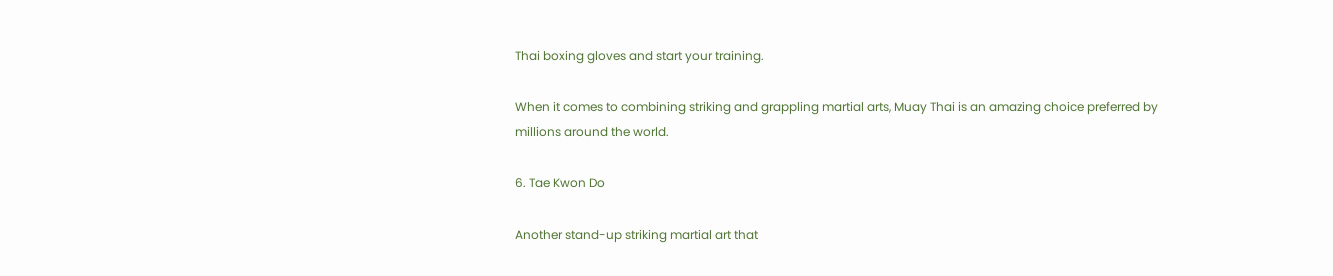Thai boxing gloves and start your training.

When it comes to combining striking and grappling martial arts, Muay Thai is an amazing choice preferred by millions around the world.

6. Tae Kwon Do

Another stand-up striking martial art that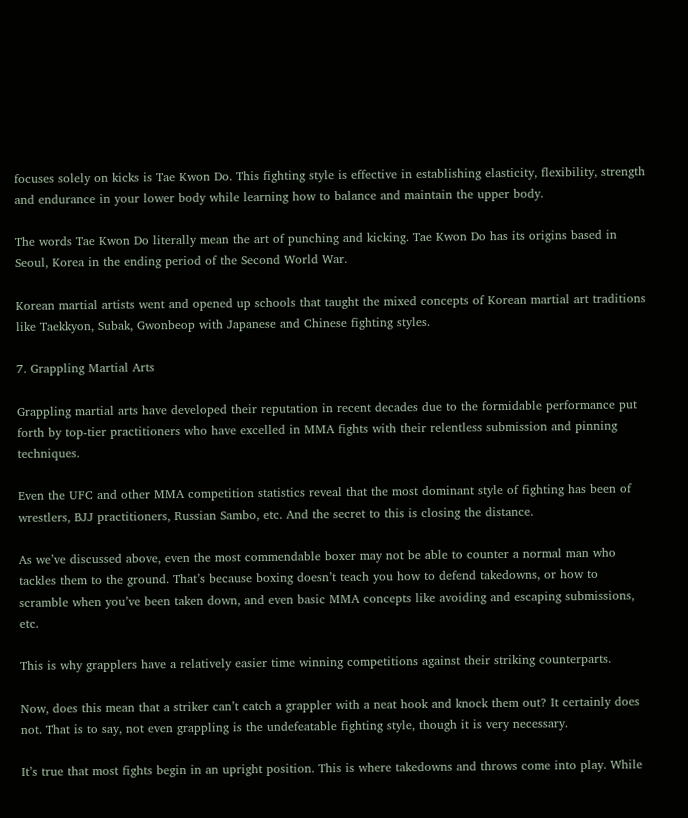focuses solely on kicks is Tae Kwon Do. This fighting style is effective in establishing elasticity, flexibility, strength and endurance in your lower body while learning how to balance and maintain the upper body.

The words Tae Kwon Do literally mean the art of punching and kicking. Tae Kwon Do has its origins based in Seoul, Korea in the ending period of the Second World War.

Korean martial artists went and opened up schools that taught the mixed concepts of Korean martial art traditions like Taekkyon, Subak, Gwonbeop with Japanese and Chinese fighting styles.

7. Grappling Martial Arts

Grappling martial arts have developed their reputation in recent decades due to the formidable performance put forth by top-tier practitioners who have excelled in MMA fights with their relentless submission and pinning techniques.

Even the UFC and other MMA competition statistics reveal that the most dominant style of fighting has been of wrestlers, BJJ practitioners, Russian Sambo, etc. And the secret to this is closing the distance.

As we’ve discussed above, even the most commendable boxer may not be able to counter a normal man who tackles them to the ground. That’s because boxing doesn’t teach you how to defend takedowns, or how to scramble when you’ve been taken down, and even basic MMA concepts like avoiding and escaping submissions, etc.

This is why grapplers have a relatively easier time winning competitions against their striking counterparts.

Now, does this mean that a striker can’t catch a grappler with a neat hook and knock them out? It certainly does not. That is to say, not even grappling is the undefeatable fighting style, though it is very necessary.

It’s true that most fights begin in an upright position. This is where takedowns and throws come into play. While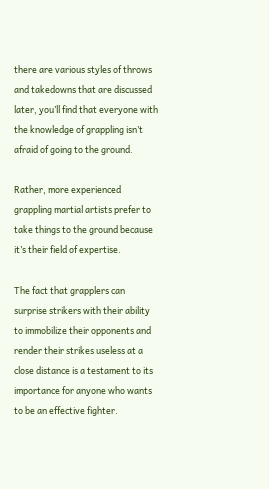there are various styles of throws and takedowns that are discussed later, you’ll find that everyone with the knowledge of grappling isn’t afraid of going to the ground.

Rather, more experienced grappling martial artists prefer to take things to the ground because it’s their field of expertise.

The fact that grapplers can surprise strikers with their ability to immobilize their opponents and render their strikes useless at a close distance is a testament to its importance for anyone who wants to be an effective fighter.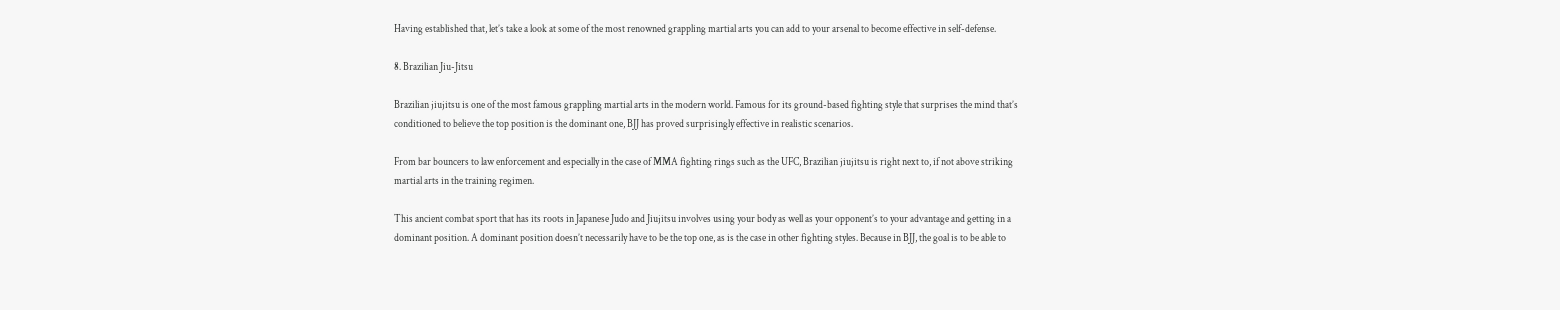Having established that, let’s take a look at some of the most renowned grappling martial arts you can add to your arsenal to become effective in self-defense.

8. Brazilian Jiu-Jitsu

Brazilian jiujitsu is one of the most famous grappling martial arts in the modern world. Famous for its ground-based fighting style that surprises the mind that’s conditioned to believe the top position is the dominant one, BJJ has proved surprisingly effective in realistic scenarios.

From bar bouncers to law enforcement and especially in the case of MMA fighting rings such as the UFC, Brazilian jiujitsu is right next to, if not above striking martial arts in the training regimen.

This ancient combat sport that has its roots in Japanese Judo and Jiujitsu involves using your body as well as your opponent’s to your advantage and getting in a dominant position. A dominant position doesn’t necessarily have to be the top one, as is the case in other fighting styles. Because in BJJ, the goal is to be able to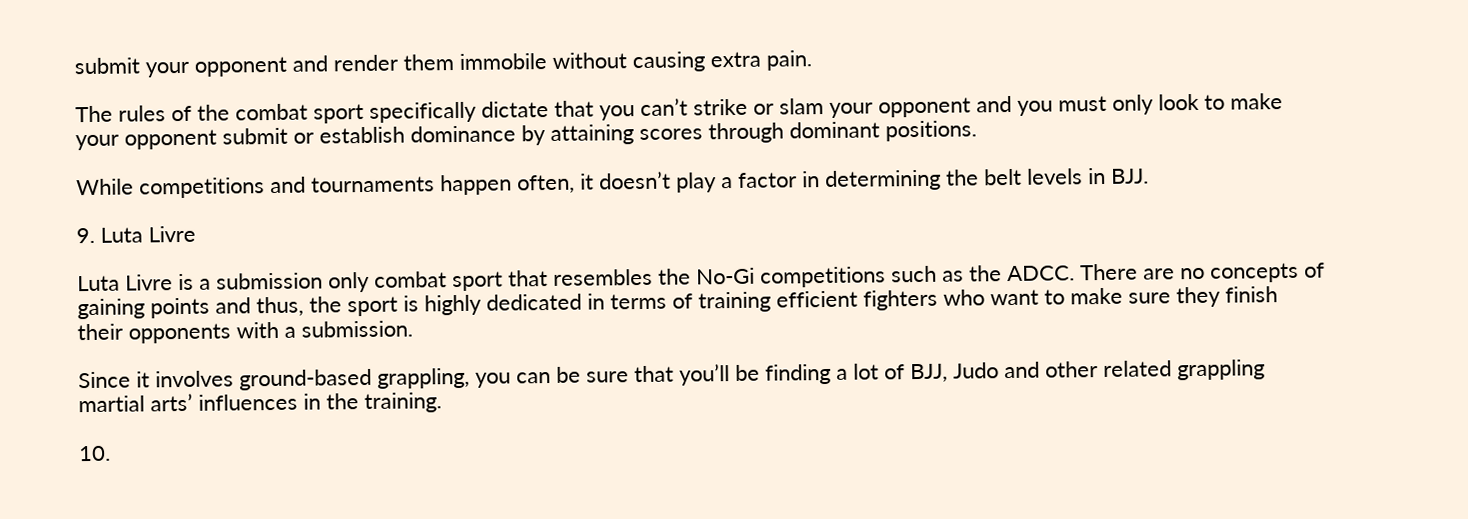submit your opponent and render them immobile without causing extra pain.

The rules of the combat sport specifically dictate that you can’t strike or slam your opponent and you must only look to make your opponent submit or establish dominance by attaining scores through dominant positions.

While competitions and tournaments happen often, it doesn’t play a factor in determining the belt levels in BJJ.

9. Luta Livre

Luta Livre is a submission only combat sport that resembles the No-Gi competitions such as the ADCC. There are no concepts of gaining points and thus, the sport is highly dedicated in terms of training efficient fighters who want to make sure they finish their opponents with a submission.

Since it involves ground-based grappling, you can be sure that you’ll be finding a lot of BJJ, Judo and other related grappling martial arts’ influences in the training.

10.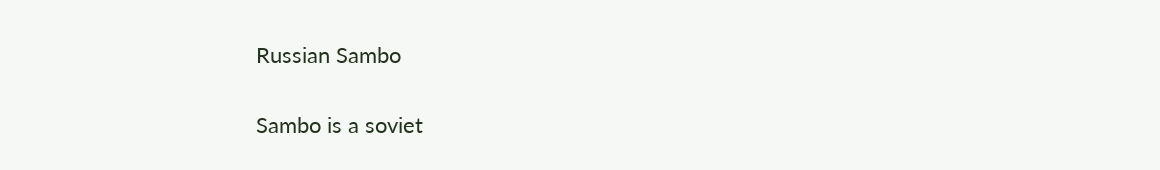Russian Sambo

Sambo is a soviet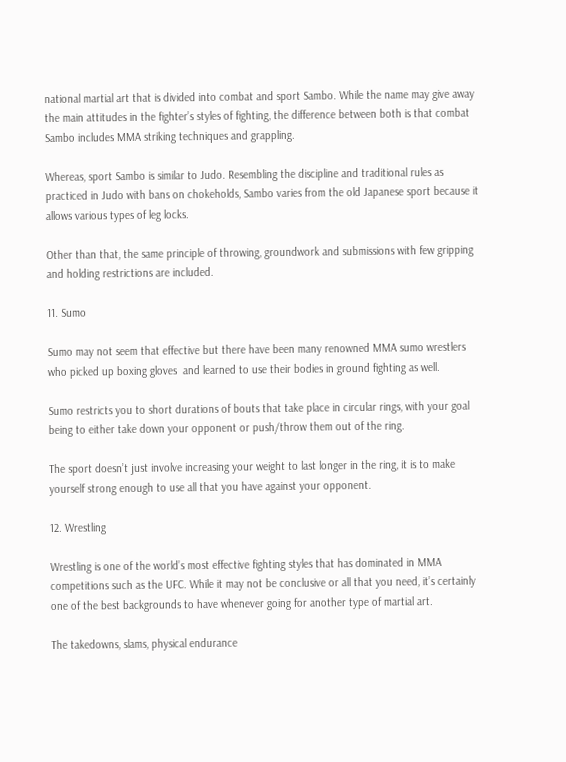national martial art that is divided into combat and sport Sambo. While the name may give away the main attitudes in the fighter’s styles of fighting, the difference between both is that combat Sambo includes MMA striking techniques and grappling.

Whereas, sport Sambo is similar to Judo. Resembling the discipline and traditional rules as practiced in Judo with bans on chokeholds, Sambo varies from the old Japanese sport because it allows various types of leg locks.

Other than that, the same principle of throwing, groundwork and submissions with few gripping and holding restrictions are included.

11. Sumo

Sumo may not seem that effective but there have been many renowned MMA sumo wrestlers who picked up boxing gloves  and learned to use their bodies in ground fighting as well.

Sumo restricts you to short durations of bouts that take place in circular rings, with your goal being to either take down your opponent or push/throw them out of the ring.

The sport doesn’t just involve increasing your weight to last longer in the ring, it is to make yourself strong enough to use all that you have against your opponent.

12. Wrestling

Wrestling is one of the world’s most effective fighting styles that has dominated in MMA competitions such as the UFC. While it may not be conclusive or all that you need, it’s certainly one of the best backgrounds to have whenever going for another type of martial art.

The takedowns, slams, physical endurance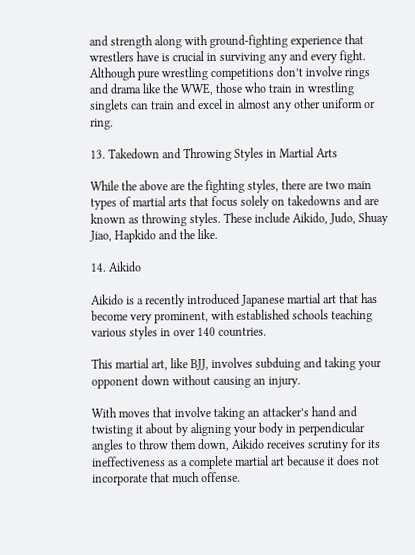and strength along with ground-fighting experience that wrestlers have is crucial in surviving any and every fight. Although pure wrestling competitions don’t involve rings and drama like the WWE, those who train in wrestling singlets can train and excel in almost any other uniform or ring.

13. Takedown and Throwing Styles in Martial Arts

While the above are the fighting styles, there are two main types of martial arts that focus solely on takedowns and are known as throwing styles. These include Aikido, Judo, Shuay Jiao, Hapkido and the like.

14. Aikido

Aikido is a recently introduced Japanese martial art that has become very prominent, with established schools teaching various styles in over 140 countries.

This martial art, like BJJ, involves subduing and taking your opponent down without causing an injury.

With moves that involve taking an attacker’s hand and twisting it about by aligning your body in perpendicular angles to throw them down, Aikido receives scrutiny for its ineffectiveness as a complete martial art because it does not incorporate that much offense.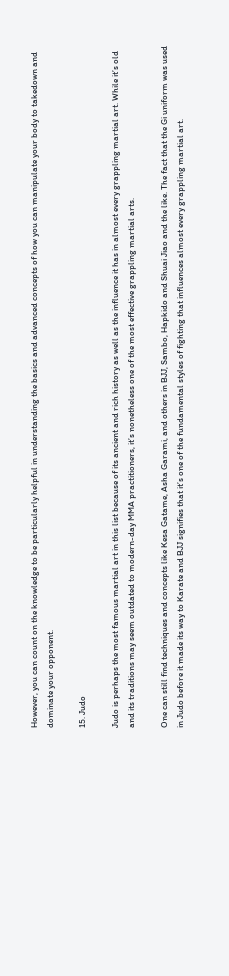However, you can count on the knowledge to be particularly helpful in understanding the basics and advanced concepts of how you can manipulate your body to takedown and dominate your opponent.

15. Judo

Judo is perhaps the most famous martial art in this list because of its ancient and rich history as well as the influence it has in almost every grappling martial art. While it’s old and its traditions may seem outdated to modern-day MMA practitioners, it’s nonetheless one of the most effective grappling martial arts.

One can still find techniques and concepts like Kesa Gatame, Asha Garami, and others in BJJ, Sambo, Hapkido and Shuai Jiao and the like. The fact that the Gi uniform was used in Judo before it made its way to Karate and BJJ signifies that it’s one of the fundamental styles of fighting that influences almost every grappling martial art.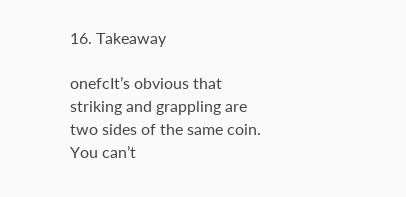16. Takeaway

onefcIt’s obvious that striking and grappling are two sides of the same coin. You can’t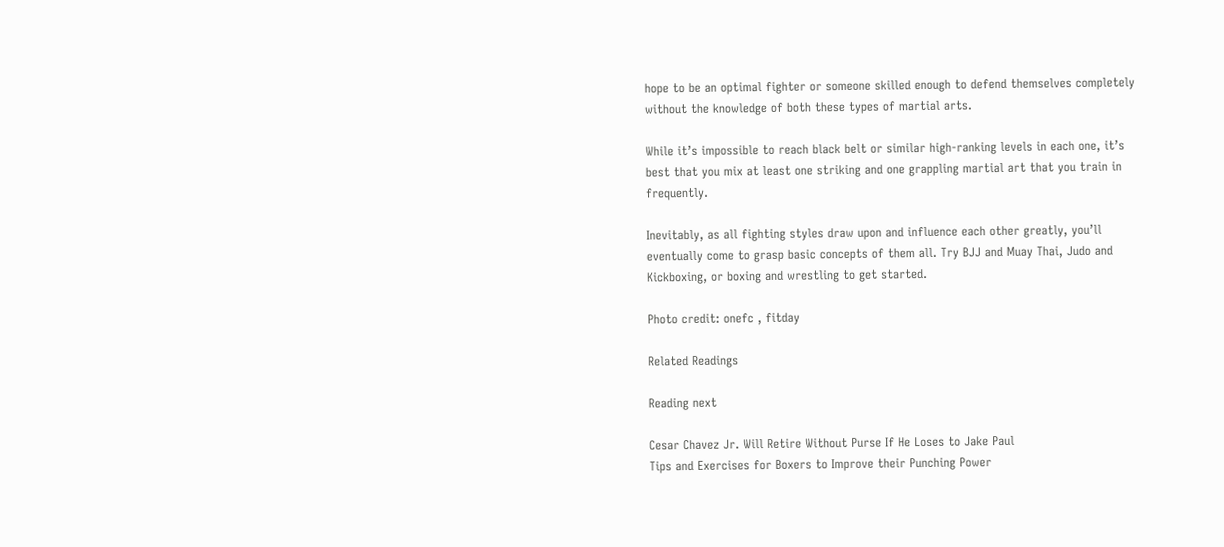hope to be an optimal fighter or someone skilled enough to defend themselves completely without the knowledge of both these types of martial arts.

While it’s impossible to reach black belt or similar high-ranking levels in each one, it’s best that you mix at least one striking and one grappling martial art that you train in frequently.

Inevitably, as all fighting styles draw upon and influence each other greatly, you’ll eventually come to grasp basic concepts of them all. Try BJJ and Muay Thai, Judo and Kickboxing, or boxing and wrestling to get started.

Photo credit: onefc , fitday

Related Readings

Reading next

Cesar Chavez Jr. Will Retire Without Purse If He Loses to Jake Paul
Tips and Exercises for Boxers to Improve their Punching Power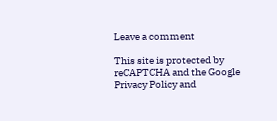Leave a comment

This site is protected by reCAPTCHA and the Google Privacy Policy and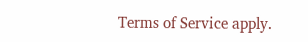Terms of Service apply.